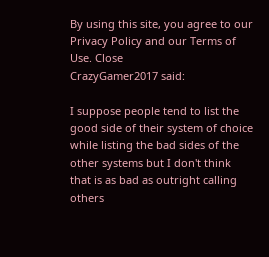By using this site, you agree to our Privacy Policy and our Terms of Use. Close
CrazyGamer2017 said:

I suppose people tend to list the good side of their system of choice while listing the bad sides of the other systems but I don't think that is as bad as outright calling others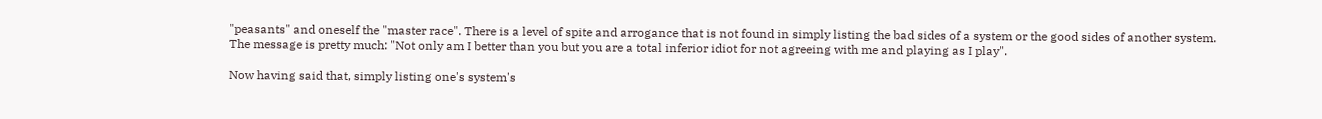"peasants" and oneself the "master race". There is a level of spite and arrogance that is not found in simply listing the bad sides of a system or the good sides of another system. The message is pretty much: "Not only am I better than you but you are a total inferior idiot for not agreeing with me and playing as I play".

Now having said that, simply listing one's system's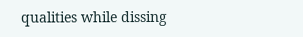qualities while dissing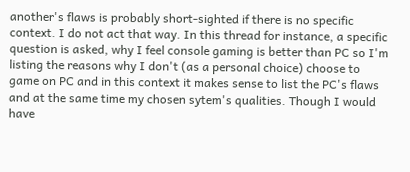another's flaws is probably short-sighted if there is no specific context. I do not act that way. In this thread for instance, a specific question is asked, why I feel console gaming is better than PC so I'm listing the reasons why I don't (as a personal choice) choose to game on PC and in this context it makes sense to list the PC's flaws and at the same time my chosen sytem's qualities. Though I would have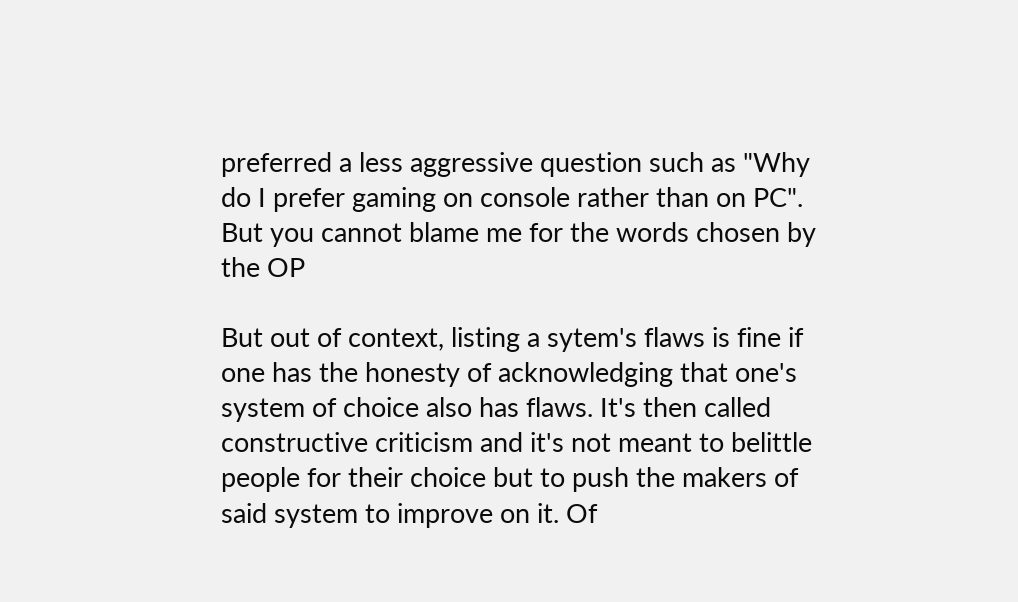preferred a less aggressive question such as "Why do I prefer gaming on console rather than on PC". But you cannot blame me for the words chosen by the OP

But out of context, listing a sytem's flaws is fine if one has the honesty of acknowledging that one's system of choice also has flaws. It's then called constructive criticism and it's not meant to belittle people for their choice but to push the makers of said system to improve on it. Of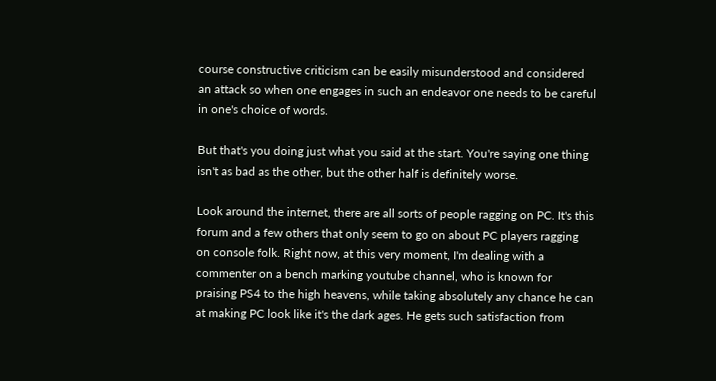course constructive criticism can be easily misunderstood and considered an attack so when one engages in such an endeavor one needs to be careful in one's choice of words.

But that's you doing just what you said at the start. You're saying one thing isn't as bad as the other, but the other half is definitely worse.

Look around the internet, there are all sorts of people ragging on PC. It's this forum and a few others that only seem to go on about PC players ragging on console folk. Right now, at this very moment, I'm dealing with a commenter on a bench marking youtube channel, who is known for praising PS4 to the high heavens, while taking absolutely any chance he can at making PC look like it's the dark ages. He gets such satisfaction from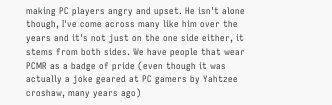making PC players angry and upset. He isn't alone though, I've come across many like him over the years and it's not just on the one side either, it stems from both sides. We have people that wear PCMR as a badge of pride (even though it was actually a joke geared at PC gamers by Yahtzee croshaw, many years ago)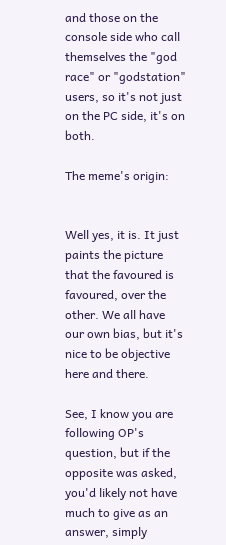and those on the console side who call themselves the "god race" or "godstation" users, so it's not just on the PC side, it's on both.

The meme's origin:


Well yes, it is. It just paints the picture that the favoured is favoured, over the other. We all have our own bias, but it's nice to be objective here and there.

See, I know you are following OP's question, but if the opposite was asked, you'd likely not have much to give as an answer, simply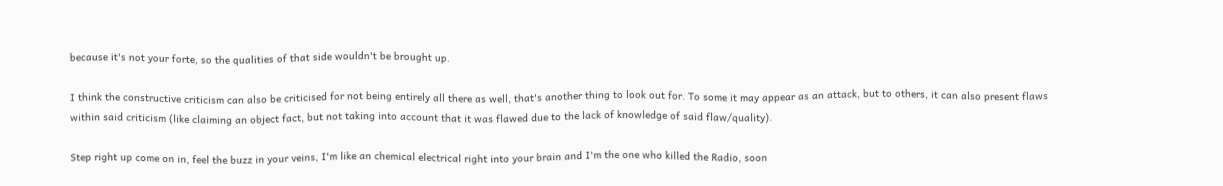because it's not your forte, so the qualities of that side wouldn't be brought up.

I think the constructive criticism can also be criticised for not being entirely all there as well, that's another thing to look out for. To some it may appear as an attack, but to others, it can also present flaws within said criticism (like claiming an object fact, but not taking into account that it was flawed due to the lack of knowledge of said flaw/quality).

Step right up come on in, feel the buzz in your veins, I'm like an chemical electrical right into your brain and I'm the one who killed the Radio, soon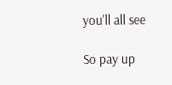you'll all see

So pay up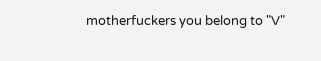motherfuckers you belong to "V"